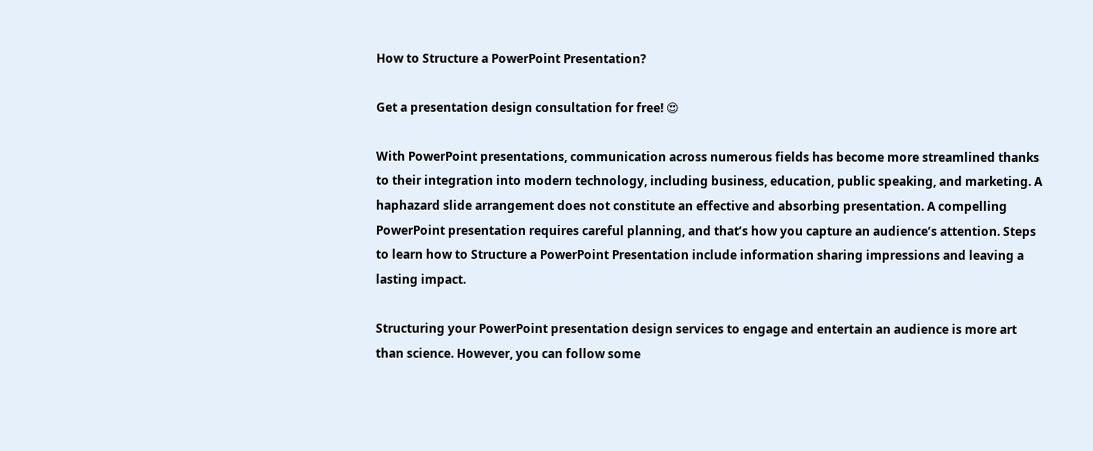How to Structure a PowerPoint Presentation?

Get a presentation design consultation for free! 😍

With PowerPoint presentations, communication across numerous fields has become more streamlined thanks to their integration into modern technology, including business, education, public speaking, and marketing. A haphazard slide arrangement does not constitute an effective and absorbing presentation. A compelling PowerPoint presentation requires careful planning, and that’s how you capture an audience’s attention. Steps to learn how to Structure a PowerPoint Presentation include information sharing impressions and leaving a lasting impact.

Structuring your PowerPoint presentation design services to engage and entertain an audience is more art than science. However, you can follow some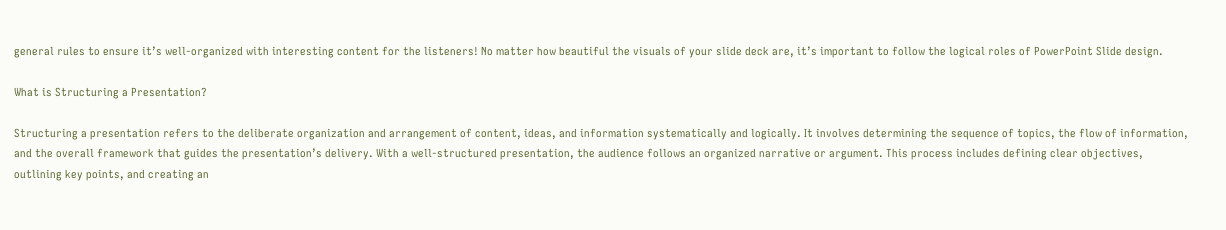general rules to ensure it’s well-organized with interesting content for the listeners! No matter how beautiful the visuals of your slide deck are, it’s important to follow the logical roles of PowerPoint Slide design.

What is Structuring a Presentation?

Structuring a presentation refers to the deliberate organization and arrangement of content, ideas, and information systematically and logically. It involves determining the sequence of topics, the flow of information, and the overall framework that guides the presentation’s delivery. With a well-structured presentation, the audience follows an organized narrative or argument. This process includes defining clear objectives, outlining key points, and creating an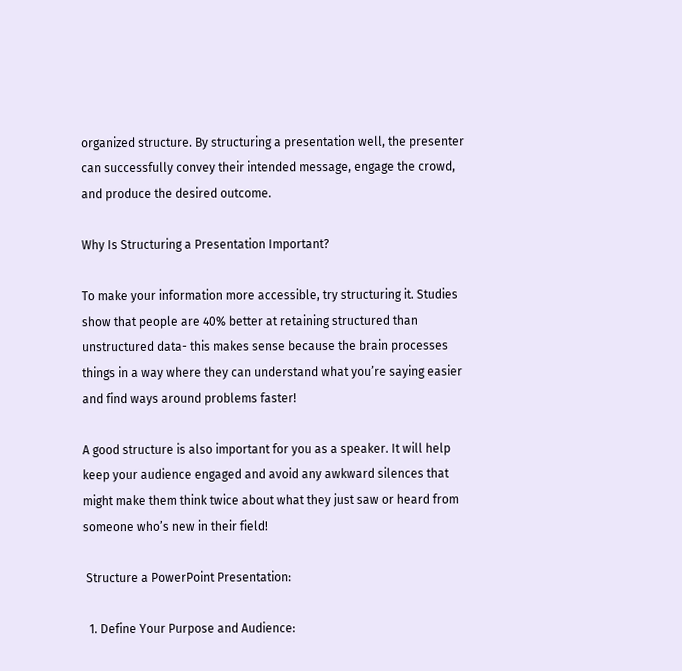organized structure. By structuring a presentation well, the presenter can successfully convey their intended message, engage the crowd, and produce the desired outcome.

Why Is Structuring a Presentation Important?

To make your information more accessible, try structuring it. Studies show that people are 40% better at retaining structured than unstructured data- this makes sense because the brain processes things in a way where they can understand what you’re saying easier and find ways around problems faster!

A good structure is also important for you as a speaker. It will help keep your audience engaged and avoid any awkward silences that might make them think twice about what they just saw or heard from someone who’s new in their field!

 Structure a PowerPoint Presentation:

  1. Define Your Purpose and Audience: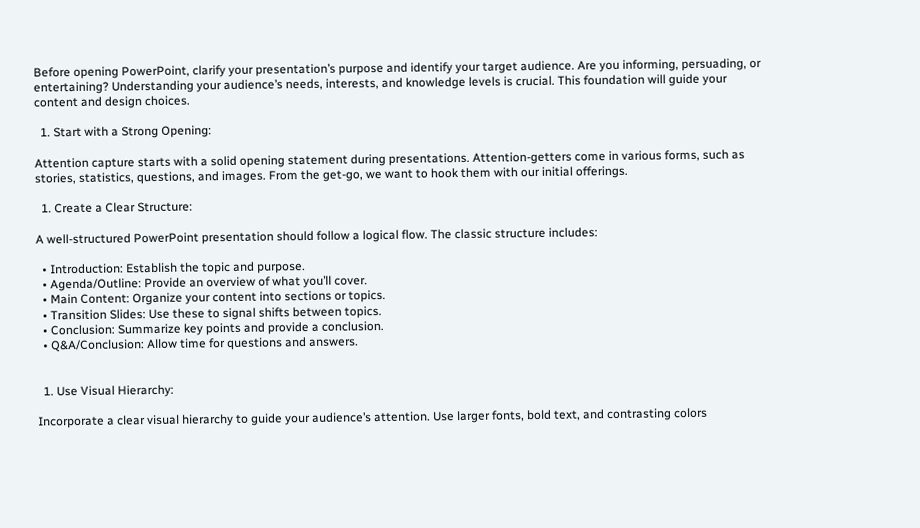Before opening PowerPoint, clarify your presentation’s purpose and identify your target audience. Are you informing, persuading, or entertaining? Understanding your audience’s needs, interests, and knowledge levels is crucial. This foundation will guide your content and design choices.

  1. Start with a Strong Opening:

Attention capture starts with a solid opening statement during presentations. Attention-getters come in various forms, such as stories, statistics, questions, and images. From the get-go, we want to hook them with our initial offerings.

  1. Create a Clear Structure:

A well-structured PowerPoint presentation should follow a logical flow. The classic structure includes:

  • Introduction: Establish the topic and purpose.
  • Agenda/Outline: Provide an overview of what you’ll cover.
  • Main Content: Organize your content into sections or topics.
  • Transition Slides: Use these to signal shifts between topics.
  • Conclusion: Summarize key points and provide a conclusion.
  • Q&A/Conclusion: Allow time for questions and answers.


  1. Use Visual Hierarchy:

Incorporate a clear visual hierarchy to guide your audience’s attention. Use larger fonts, bold text, and contrasting colors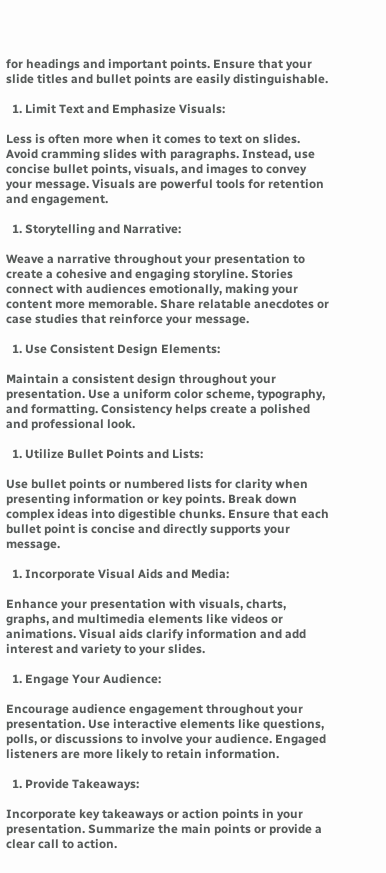for headings and important points. Ensure that your slide titles and bullet points are easily distinguishable.

  1. Limit Text and Emphasize Visuals:

Less is often more when it comes to text on slides. Avoid cramming slides with paragraphs. Instead, use concise bullet points, visuals, and images to convey your message. Visuals are powerful tools for retention and engagement.

  1. Storytelling and Narrative:

Weave a narrative throughout your presentation to create a cohesive and engaging storyline. Stories connect with audiences emotionally, making your content more memorable. Share relatable anecdotes or case studies that reinforce your message.

  1. Use Consistent Design Elements:

Maintain a consistent design throughout your presentation. Use a uniform color scheme, typography, and formatting. Consistency helps create a polished and professional look.

  1. Utilize Bullet Points and Lists:

Use bullet points or numbered lists for clarity when presenting information or key points. Break down complex ideas into digestible chunks. Ensure that each bullet point is concise and directly supports your message.

  1. Incorporate Visual Aids and Media:

Enhance your presentation with visuals, charts, graphs, and multimedia elements like videos or animations. Visual aids clarify information and add interest and variety to your slides.

  1. Engage Your Audience:

Encourage audience engagement throughout your presentation. Use interactive elements like questions, polls, or discussions to involve your audience. Engaged listeners are more likely to retain information.

  1. Provide Takeaways:

Incorporate key takeaways or action points in your presentation. Summarize the main points or provide a clear call to action.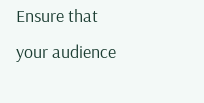Ensure that your audience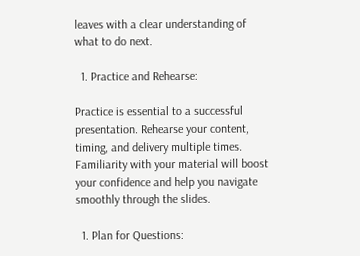leaves with a clear understanding of what to do next.

  1. Practice and Rehearse:

Practice is essential to a successful presentation. Rehearse your content, timing, and delivery multiple times. Familiarity with your material will boost your confidence and help you navigate smoothly through the slides.

  1. Plan for Questions: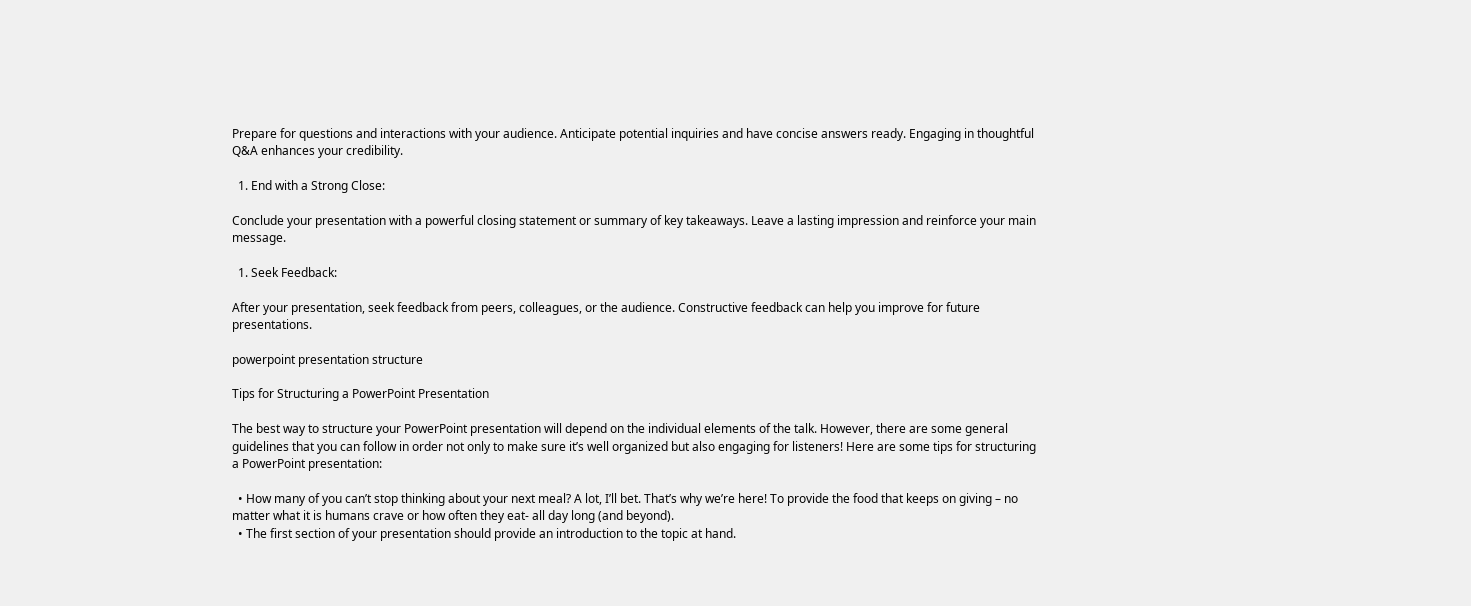Prepare for questions and interactions with your audience. Anticipate potential inquiries and have concise answers ready. Engaging in thoughtful Q&A enhances your credibility.

  1. End with a Strong Close:

Conclude your presentation with a powerful closing statement or summary of key takeaways. Leave a lasting impression and reinforce your main message.

  1. Seek Feedback:

After your presentation, seek feedback from peers, colleagues, or the audience. Constructive feedback can help you improve for future presentations.

powerpoint presentation structure

Tips for Structuring a PowerPoint Presentation

The best way to structure your PowerPoint presentation will depend on the individual elements of the talk. However, there are some general guidelines that you can follow in order not only to make sure it’s well organized but also engaging for listeners! Here are some tips for structuring a PowerPoint presentation:

  • How many of you can’t stop thinking about your next meal? A lot, I’ll bet. That’s why we’re here! To provide the food that keeps on giving – no matter what it is humans crave or how often they eat- all day long (and beyond).
  • The first section of your presentation should provide an introduction to the topic at hand.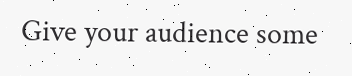Give your audience some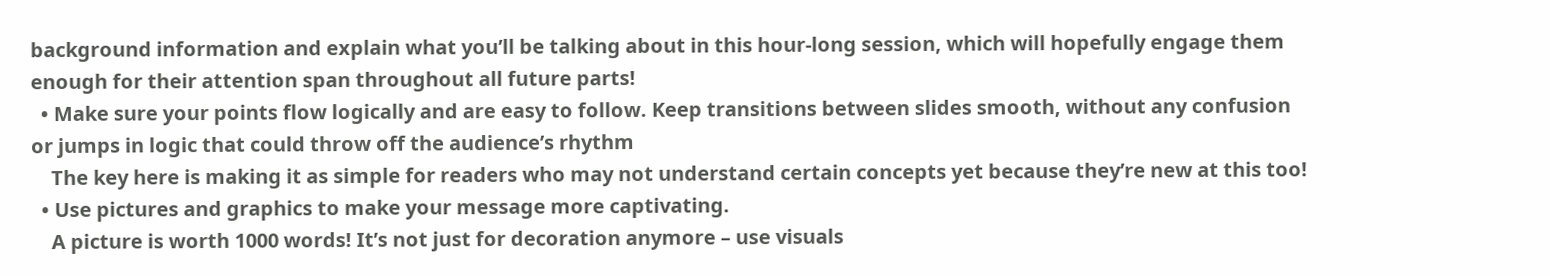background information and explain what you’ll be talking about in this hour-long session, which will hopefully engage them enough for their attention span throughout all future parts!
  • Make sure your points flow logically and are easy to follow. Keep transitions between slides smooth, without any confusion or jumps in logic that could throw off the audience’s rhythm
    The key here is making it as simple for readers who may not understand certain concepts yet because they’re new at this too!
  • Use pictures and graphics to make your message more captivating.
    A picture is worth 1000 words! It’s not just for decoration anymore – use visuals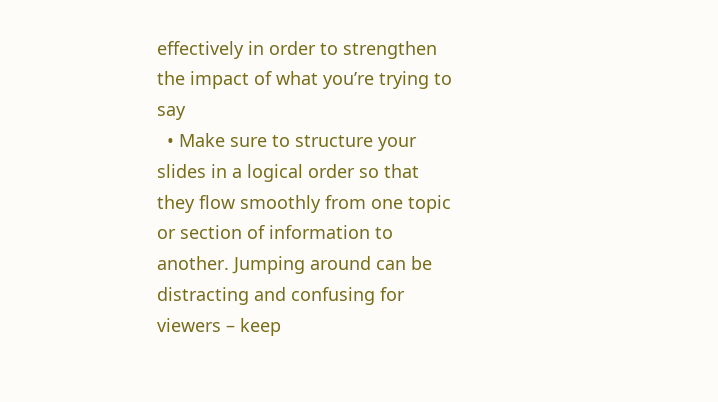effectively in order to strengthen the impact of what you’re trying to say
  • Make sure to structure your slides in a logical order so that they flow smoothly from one topic or section of information to another. Jumping around can be distracting and confusing for viewers – keep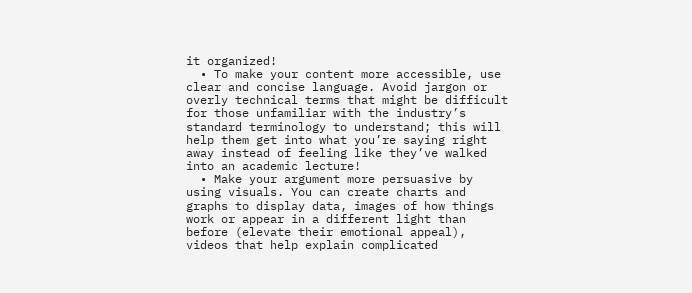it organized!
  • To make your content more accessible, use clear and concise language. Avoid jargon or overly technical terms that might be difficult for those unfamiliar with the industry’s standard terminology to understand; this will help them get into what you’re saying right away instead of feeling like they’ve walked into an academic lecture!
  • Make your argument more persuasive by using visuals. You can create charts and graphs to display data, images of how things work or appear in a different light than before (elevate their emotional appeal), videos that help explain complicated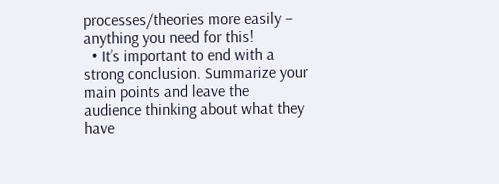processes/theories more easily – anything you need for this!
  • It’s important to end with a strong conclusion. Summarize your main points and leave the audience thinking about what they have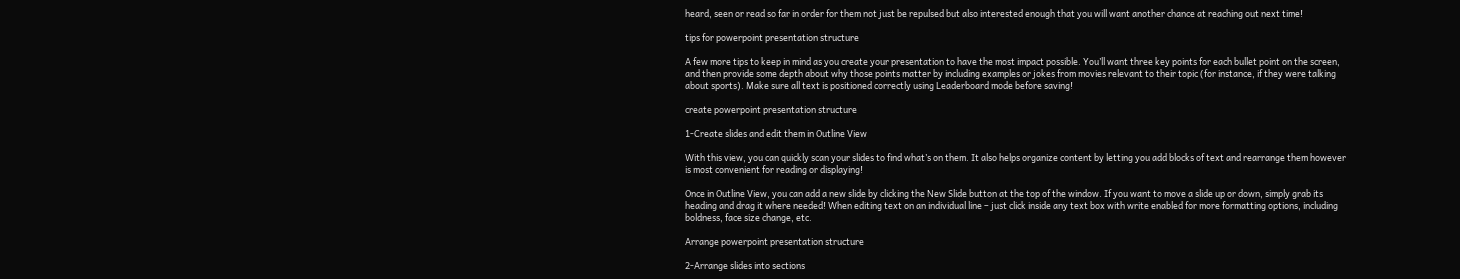heard, seen or read so far in order for them not just be repulsed but also interested enough that you will want another chance at reaching out next time!

tips for powerpoint presentation structure

A few more tips to keep in mind as you create your presentation to have the most impact possible. You’ll want three key points for each bullet point on the screen, and then provide some depth about why those points matter by including examples or jokes from movies relevant to their topic (for instance, if they were talking about sports). Make sure all text is positioned correctly using Leaderboard mode before saving!

create powerpoint presentation structure

1-Create slides and edit them in Outline View

With this view, you can quickly scan your slides to find what’s on them. It also helps organize content by letting you add blocks of text and rearrange them however is most convenient for reading or displaying!

Once in Outline View, you can add a new slide by clicking the New Slide button at the top of the window. If you want to move a slide up or down, simply grab its heading and drag it where needed! When editing text on an individual line – just click inside any text box with write enabled for more formatting options, including boldness, face size change, etc.

Arrange powerpoint presentation structure

2-Arrange slides into sections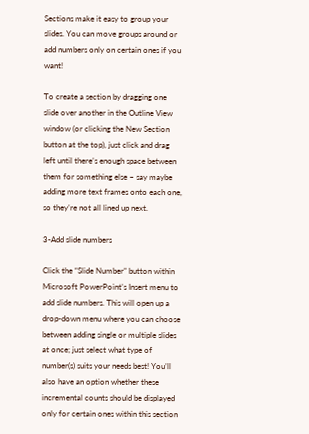Sections make it easy to group your slides. You can move groups around or add numbers only on certain ones if you want!

To create a section by dragging one slide over another in the Outline View window (or clicking the New Section button at the top), just click and drag left until there’s enough space between them for something else – say maybe adding more text frames onto each one, so they’re not all lined up next.

3-Add slide numbers

Click the “Slide Number” button within Microsoft PowerPoint’s Insert menu to add slide numbers. This will open up a drop-down menu where you can choose between adding single or multiple slides at once; just select what type of number(s) suits your needs best! You’ll also have an option whether these incremental counts should be displayed only for certain ones within this section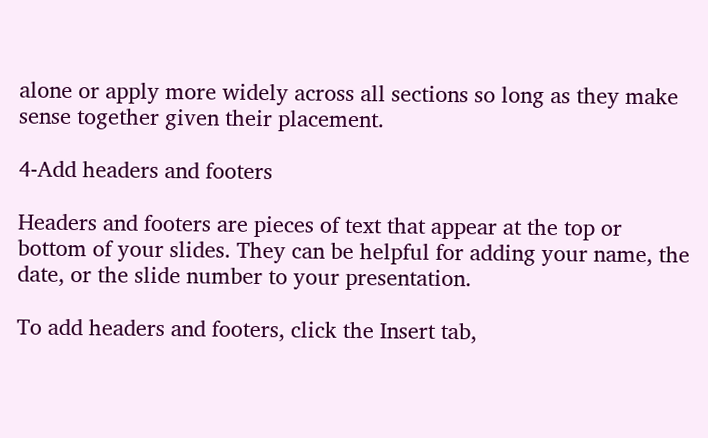alone or apply more widely across all sections so long as they make sense together given their placement.

4-Add headers and footers

Headers and footers are pieces of text that appear at the top or bottom of your slides. They can be helpful for adding your name, the date, or the slide number to your presentation.

To add headers and footers, click the Insert tab,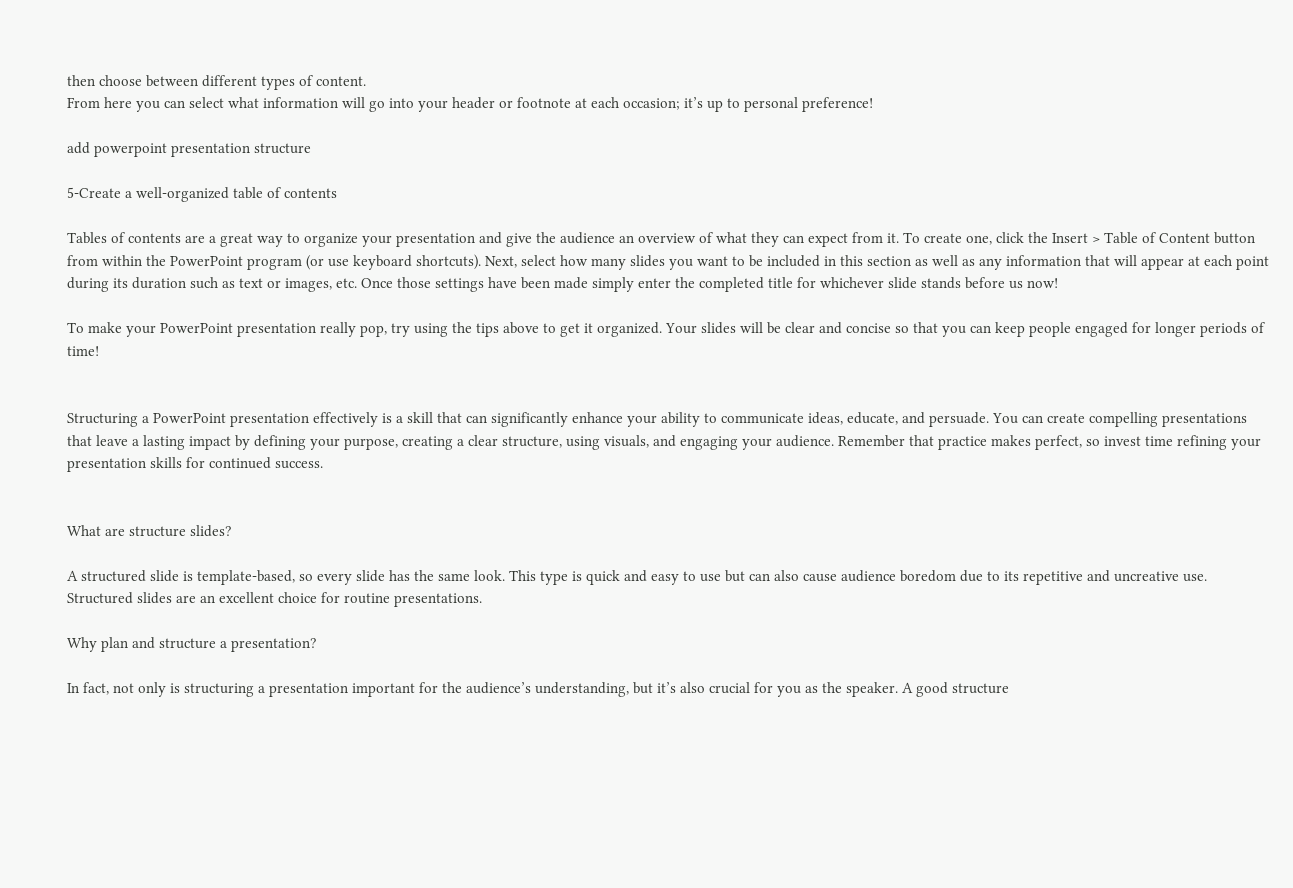then choose between different types of content.
From here you can select what information will go into your header or footnote at each occasion; it’s up to personal preference!

add powerpoint presentation structure

5-Create a well-organized table of contents

Tables of contents are a great way to organize your presentation and give the audience an overview of what they can expect from it. To create one, click the Insert > Table of Content button from within the PowerPoint program (or use keyboard shortcuts). Next, select how many slides you want to be included in this section as well as any information that will appear at each point during its duration such as text or images, etc. Once those settings have been made simply enter the completed title for whichever slide stands before us now!

To make your PowerPoint presentation really pop, try using the tips above to get it organized. Your slides will be clear and concise so that you can keep people engaged for longer periods of time!


Structuring a PowerPoint presentation effectively is a skill that can significantly enhance your ability to communicate ideas, educate, and persuade. You can create compelling presentations that leave a lasting impact by defining your purpose, creating a clear structure, using visuals, and engaging your audience. Remember that practice makes perfect, so invest time refining your presentation skills for continued success.


What are structure slides?

A structured slide is template-based, so every slide has the same look. This type is quick and easy to use but can also cause audience boredom due to its repetitive and uncreative use. Structured slides are an excellent choice for routine presentations.

Why plan and structure a presentation?

In fact, not only is structuring a presentation important for the audience’s understanding, but it’s also crucial for you as the speaker. A good structure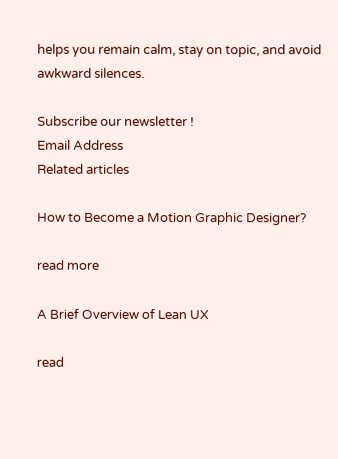helps you remain calm, stay on topic, and avoid awkward silences.

Subscribe our newsletter !
Email Address
Related articles

How to Become a Motion Graphic Designer?

read more

A Brief Overview of Lean UX

read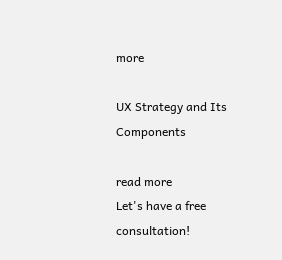more

UX Strategy and Its Components

read more
Let's have a free consultation!